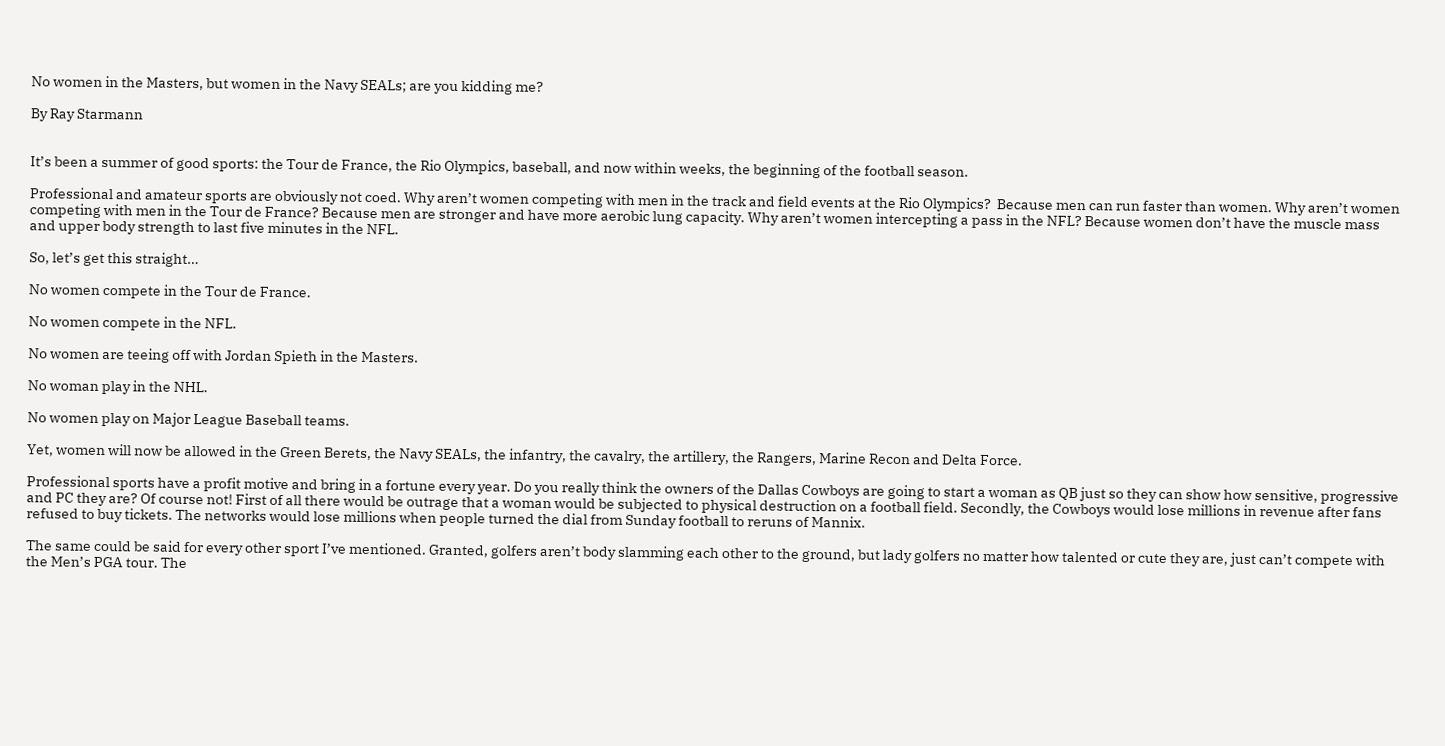No women in the Masters, but women in the Navy SEALs; are you kidding me?

By Ray Starmann


It’s been a summer of good sports: the Tour de France, the Rio Olympics, baseball, and now within weeks, the beginning of the football season.

Professional and amateur sports are obviously not coed. Why aren’t women competing with men in the track and field events at the Rio Olympics?  Because men can run faster than women. Why aren’t women competing with men in the Tour de France? Because men are stronger and have more aerobic lung capacity. Why aren’t women intercepting a pass in the NFL? Because women don’t have the muscle mass and upper body strength to last five minutes in the NFL.

So, let’s get this straight…

No women compete in the Tour de France.

No women compete in the NFL.

No women are teeing off with Jordan Spieth in the Masters.

No woman play in the NHL.

No women play on Major League Baseball teams.

Yet, women will now be allowed in the Green Berets, the Navy SEALs, the infantry, the cavalry, the artillery, the Rangers, Marine Recon and Delta Force.

Professional sports have a profit motive and bring in a fortune every year. Do you really think the owners of the Dallas Cowboys are going to start a woman as QB just so they can show how sensitive, progressive and PC they are? Of course not! First of all there would be outrage that a woman would be subjected to physical destruction on a football field. Secondly, the Cowboys would lose millions in revenue after fans refused to buy tickets. The networks would lose millions when people turned the dial from Sunday football to reruns of Mannix.

The same could be said for every other sport I’ve mentioned. Granted, golfers aren’t body slamming each other to the ground, but lady golfers no matter how talented or cute they are, just can’t compete with the Men’s PGA tour. The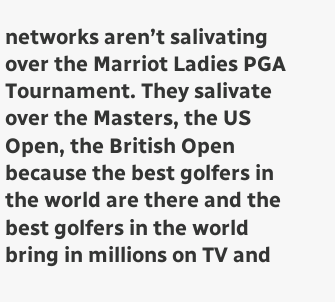networks aren’t salivating over the Marriot Ladies PGA Tournament. They salivate over the Masters, the US Open, the British Open because the best golfers in the world are there and the best golfers in the world bring in millions on TV and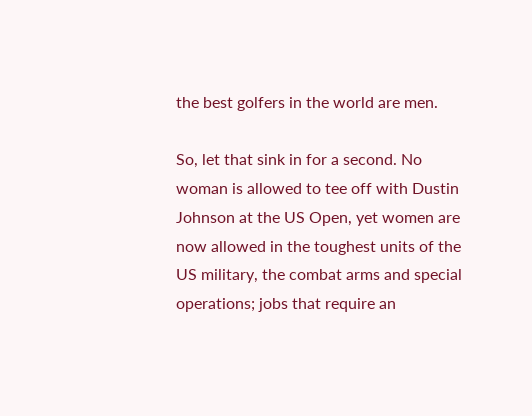the best golfers in the world are men.

So, let that sink in for a second. No woman is allowed to tee off with Dustin Johnson at the US Open, yet women are now allowed in the toughest units of the US military, the combat arms and special operations; jobs that require an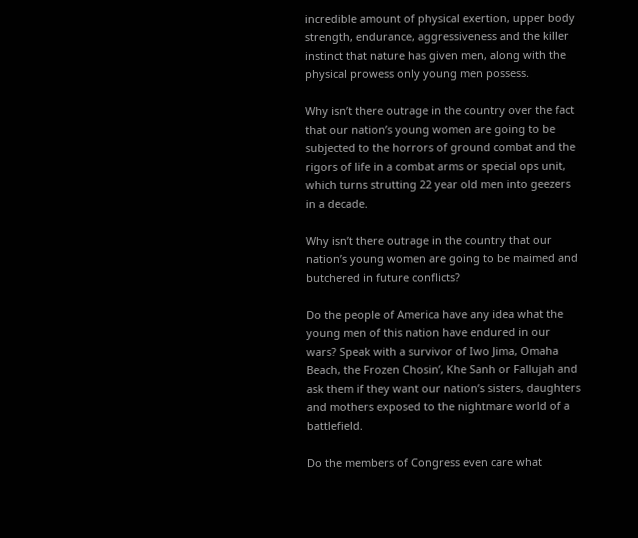incredible amount of physical exertion, upper body strength, endurance, aggressiveness and the killer instinct that nature has given men, along with the physical prowess only young men possess.

Why isn’t there outrage in the country over the fact that our nation’s young women are going to be subjected to the horrors of ground combat and the rigors of life in a combat arms or special ops unit, which turns strutting 22 year old men into geezers in a decade.

Why isn’t there outrage in the country that our nation’s young women are going to be maimed and butchered in future conflicts?

Do the people of America have any idea what the young men of this nation have endured in our wars? Speak with a survivor of Iwo Jima, Omaha Beach, the Frozen Chosin’, Khe Sanh or Fallujah and ask them if they want our nation’s sisters, daughters and mothers exposed to the nightmare world of a battlefield.

Do the members of Congress even care what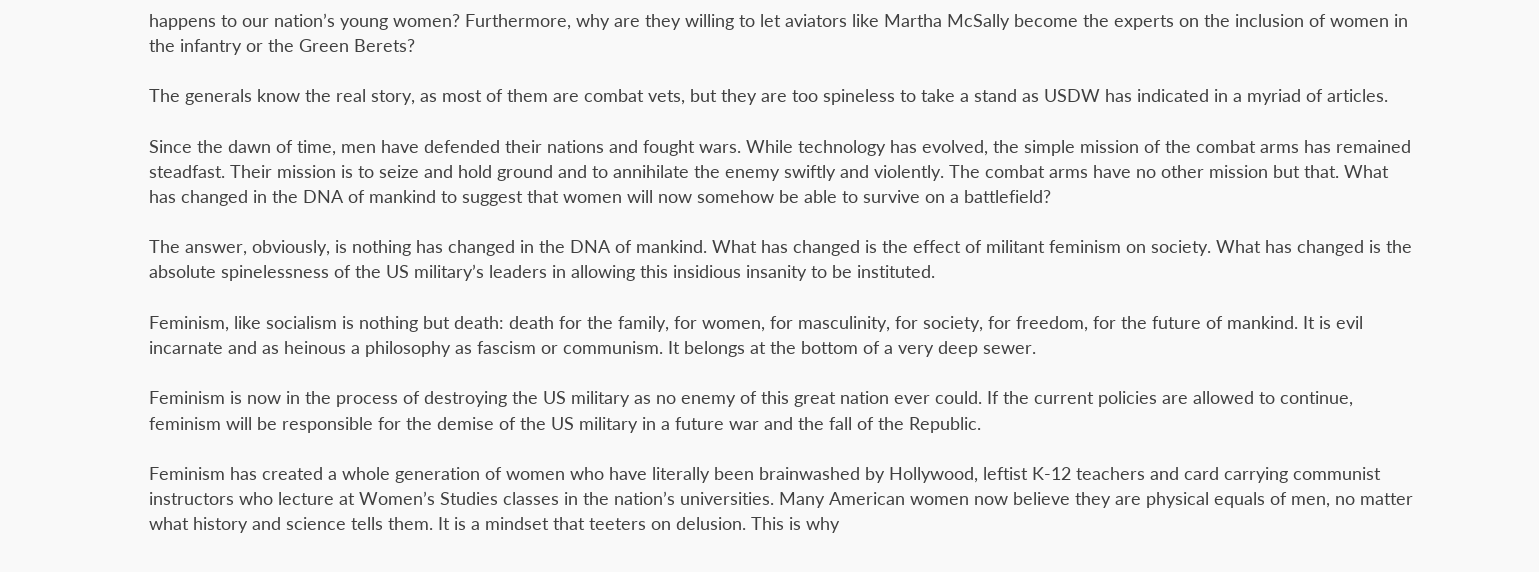happens to our nation’s young women? Furthermore, why are they willing to let aviators like Martha McSally become the experts on the inclusion of women in the infantry or the Green Berets?

The generals know the real story, as most of them are combat vets, but they are too spineless to take a stand as USDW has indicated in a myriad of articles.

Since the dawn of time, men have defended their nations and fought wars. While technology has evolved, the simple mission of the combat arms has remained steadfast. Their mission is to seize and hold ground and to annihilate the enemy swiftly and violently. The combat arms have no other mission but that. What has changed in the DNA of mankind to suggest that women will now somehow be able to survive on a battlefield?

The answer, obviously, is nothing has changed in the DNA of mankind. What has changed is the effect of militant feminism on society. What has changed is the absolute spinelessness of the US military’s leaders in allowing this insidious insanity to be instituted.

Feminism, like socialism is nothing but death: death for the family, for women, for masculinity, for society, for freedom, for the future of mankind. It is evil incarnate and as heinous a philosophy as fascism or communism. It belongs at the bottom of a very deep sewer.

Feminism is now in the process of destroying the US military as no enemy of this great nation ever could. If the current policies are allowed to continue, feminism will be responsible for the demise of the US military in a future war and the fall of the Republic.

Feminism has created a whole generation of women who have literally been brainwashed by Hollywood, leftist K-12 teachers and card carrying communist instructors who lecture at Women’s Studies classes in the nation’s universities. Many American women now believe they are physical equals of men, no matter what history and science tells them. It is a mindset that teeters on delusion. This is why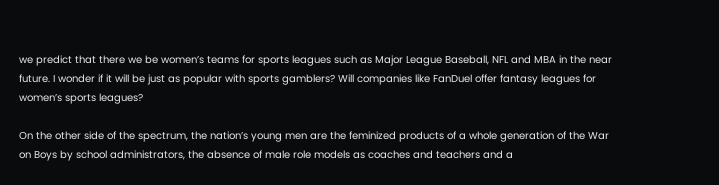we predict that there we be women’s teams for sports leagues such as Major League Baseball, NFL and MBA in the near future. I wonder if it will be just as popular with sports gamblers? Will companies like FanDuel offer fantasy leagues for women’s sports leagues?

On the other side of the spectrum, the nation’s young men are the feminized products of a whole generation of the War on Boys by school administrators, the absence of male role models as coaches and teachers and a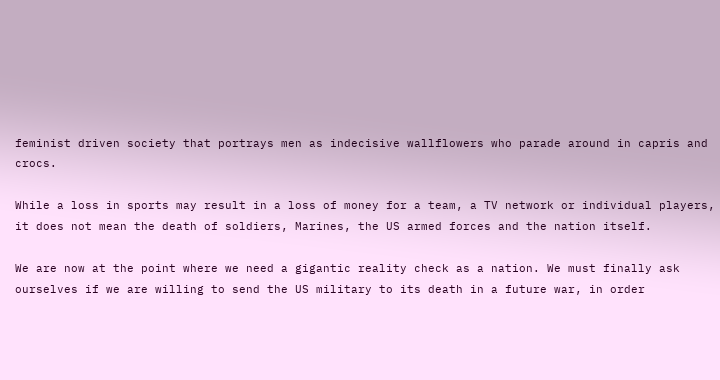feminist driven society that portrays men as indecisive wallflowers who parade around in capris and crocs.

While a loss in sports may result in a loss of money for a team, a TV network or individual players, it does not mean the death of soldiers, Marines, the US armed forces and the nation itself.

We are now at the point where we need a gigantic reality check as a nation. We must finally ask ourselves if we are willing to send the US military to its death in a future war, in order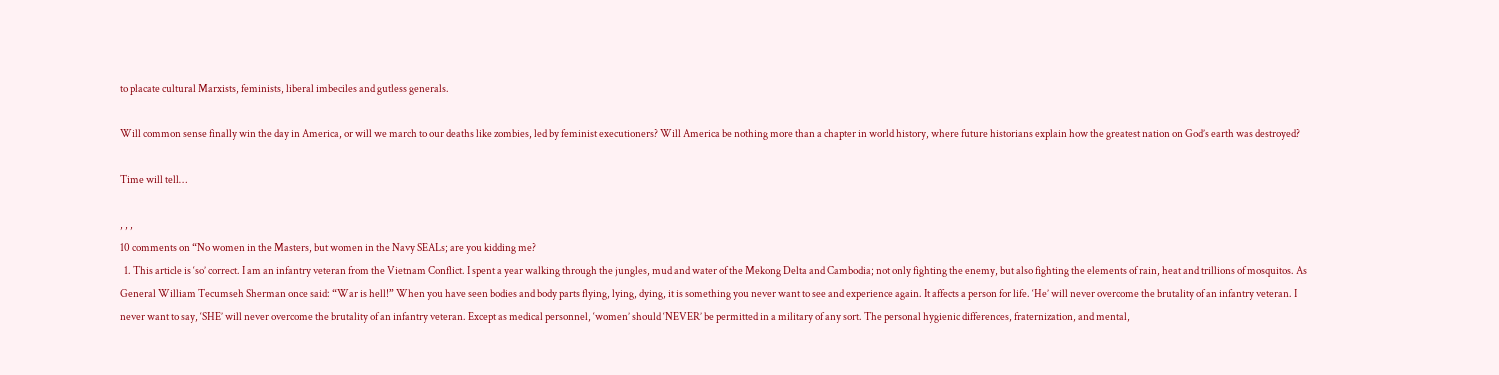to placate cultural Marxists, feminists, liberal imbeciles and gutless generals.

Will common sense finally win the day in America, or will we march to our deaths like zombies, led by feminist executioners? Will America be nothing more than a chapter in world history, where future historians explain how the greatest nation on God’s earth was destroyed?

Time will tell…

, , ,
10 comments on “No women in the Masters, but women in the Navy SEALs; are you kidding me?
  1. This article is ‘so’ correct. I am an infantry veteran from the Vietnam Conflict. I spent a year walking through the jungles, mud and water of the Mekong Delta and Cambodia; not only fighting the enemy, but also fighting the elements of rain, heat and trillions of mosquitos. As General William Tecumseh Sherman once said: “War is hell!” When you have seen bodies and body parts flying, lying, dying, it is something you never want to see and experience again. It affects a person for life. ‘He’ will never overcome the brutality of an infantry veteran. I never want to say, ‘SHE’ will never overcome the brutality of an infantry veteran. Except as medical personnel, ‘women’ should ‘NEVER’ be permitted in a military of any sort. The personal hygienic differences, fraternization, and mental,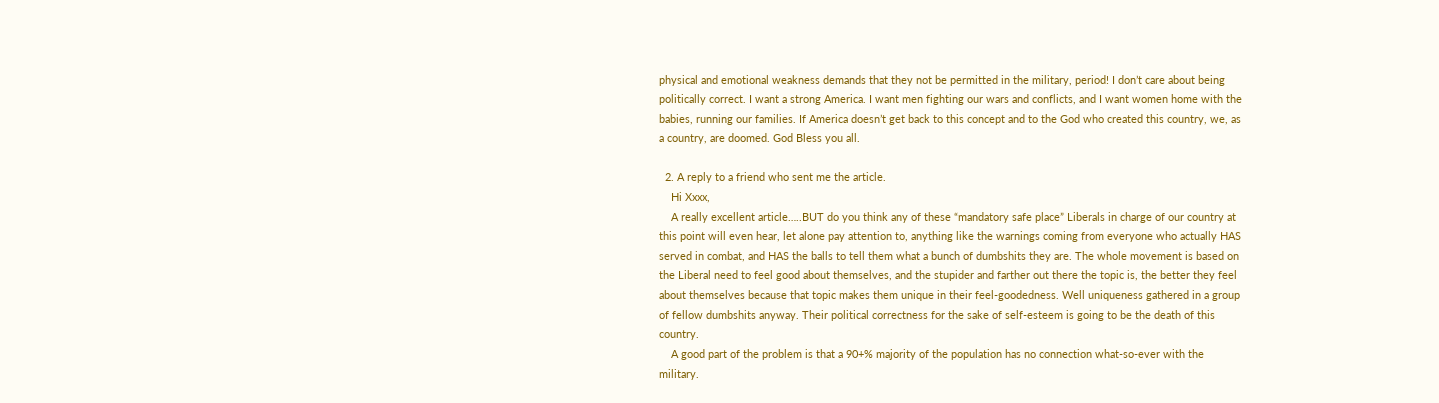physical and emotional weakness demands that they not be permitted in the military, period! I don’t care about being politically correct. I want a strong America. I want men fighting our wars and conflicts, and I want women home with the babies, running our families. If America doesn’t get back to this concept and to the God who created this country, we, as a country, are doomed. God Bless you all.

  2. A reply to a friend who sent me the article.
    Hi Xxxx,
    A really excellent article…..BUT do you think any of these “mandatory safe place” Liberals in charge of our country at this point will even hear, let alone pay attention to, anything like the warnings coming from everyone who actually HAS served in combat, and HAS the balls to tell them what a bunch of dumbshits they are. The whole movement is based on the Liberal need to feel good about themselves, and the stupider and farther out there the topic is, the better they feel about themselves because that topic makes them unique in their feel-goodedness. Well uniqueness gathered in a group of fellow dumbshits anyway. Their political correctness for the sake of self-esteem is going to be the death of this country.
    A good part of the problem is that a 90+% majority of the population has no connection what-so-ever with the military.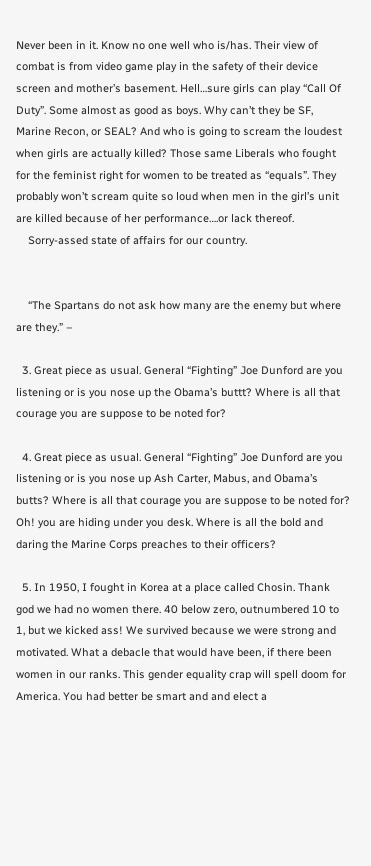Never been in it. Know no one well who is/has. Their view of combat is from video game play in the safety of their device screen and mother’s basement. Hell…sure girls can play “Call Of Duty”. Some almost as good as boys. Why can’t they be SF, Marine Recon, or SEAL? And who is going to scream the loudest when girls are actually killed? Those same Liberals who fought for the feminist right for women to be treated as “equals”. They probably won’t scream quite so loud when men in the girl’s unit are killed because of her performance….or lack thereof.
    Sorry-assed state of affairs for our country.


    “The Spartans do not ask how many are the enemy but where are they.” –

  3. Great piece as usual. General “Fighting” Joe Dunford are you listening or is you nose up the Obama’s buttt? Where is all that courage you are suppose to be noted for?

  4. Great piece as usual. General “Fighting” Joe Dunford are you listening or is you nose up Ash Carter, Mabus, and Obama’s butts? Where is all that courage you are suppose to be noted for? Oh! you are hiding under you desk. Where is all the bold and daring the Marine Corps preaches to their officers?

  5. In 1950, I fought in Korea at a place called Chosin. Thank god we had no women there. 40 below zero, outnumbered 10 to 1, but we kicked ass! We survived because we were strong and motivated. What a debacle that would have been, if there been women in our ranks. This gender equality crap will spell doom for America. You had better be smart and and elect a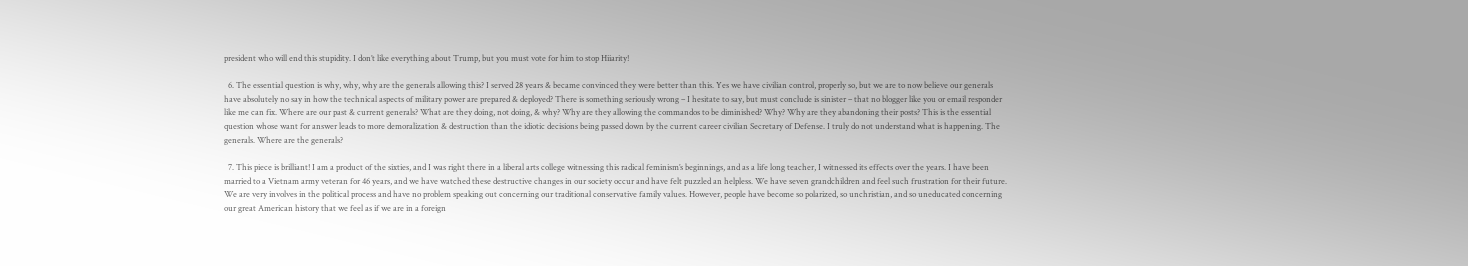president who will end this stupidity. I don’t like everything about Trump, but you must vote for him to stop Hiiarity!

  6. The essential question is why, why, why are the generals allowing this? I served 28 years & became convinced they were better than this. Yes we have civilian control, properly so, but we are to now believe our generals have absolutely no say in how the technical aspects of military power are prepared & deployed? There is something seriously wrong – I hesitate to say, but must conclude is sinister – that no blogger like you or email responder like me can fix. Where are our past & current generals? What are they doing, not doing, & why? Why are they allowing the commandos to be diminished? Why? Why are they abandoning their posts? This is the essential question whose want for answer leads to more demoralization & destruction than the idiotic decisions being passed down by the current career civilian Secretary of Defense. I truly do not understand what is happening. The generals. Where are the generals?

  7. This piece is brilliant! I am a product of the sixties, and I was right there in a liberal arts college witnessing this radical feminism’s beginnings, and as a life long teacher, I witnessed its effects over the years. I have been married to a Vietnam army veteran for 46 years, and we have watched these destructive changes in our society occur and have felt puzzled an helpless. We have seven grandchildren and feel such frustration for their future. We are very involves in the political process and have no problem speaking out concerning our traditional conservative family values. However, people have become so polarized, so unchristian, and so uneducated concerning our great American history that we feel as if we are in a foreign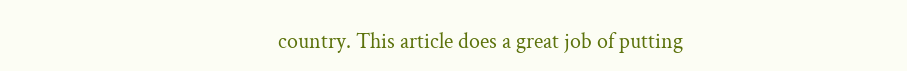country. This article does a great job of putting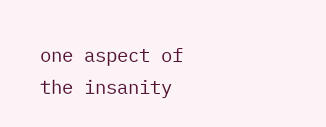one aspect of the insanity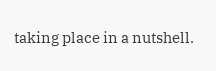taking place in a nutshell.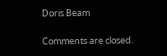Doris Beam

Comments are closed.